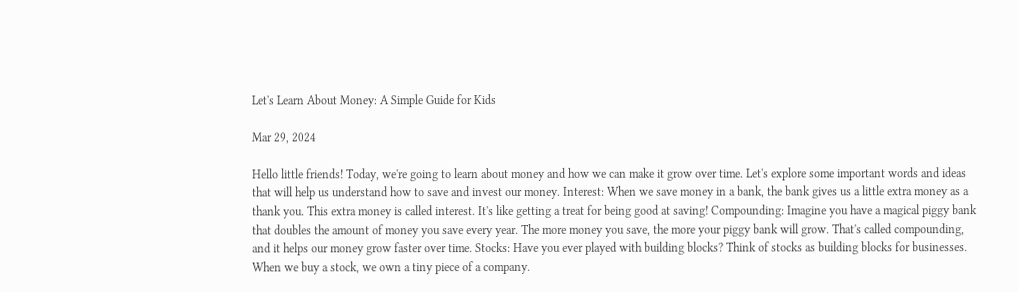Let's Learn About Money: A Simple Guide for Kids

Mar 29, 2024

Hello little friends! Today, we're going to learn about money and how we can make it grow over time. Let's explore some important words and ideas that will help us understand how to save and invest our money. Interest: When we save money in a bank, the bank gives us a little extra money as a thank you. This extra money is called interest. It's like getting a treat for being good at saving! Compounding: Imagine you have a magical piggy bank that doubles the amount of money you save every year. The more money you save, the more your piggy bank will grow. That's called compounding, and it helps our money grow faster over time. Stocks: Have you ever played with building blocks? Think of stocks as building blocks for businesses. When we buy a stock, we own a tiny piece of a company.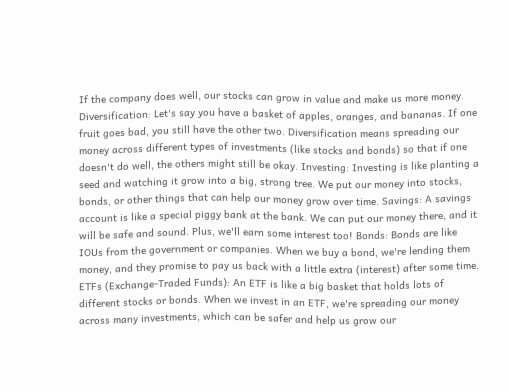If the company does well, our stocks can grow in value and make us more money. Diversification: Let's say you have a basket of apples, oranges, and bananas. If one fruit goes bad, you still have the other two. Diversification means spreading our money across different types of investments (like stocks and bonds) so that if one doesn't do well, the others might still be okay. Investing: Investing is like planting a seed and watching it grow into a big, strong tree. We put our money into stocks, bonds, or other things that can help our money grow over time. Savings: A savings account is like a special piggy bank at the bank. We can put our money there, and it will be safe and sound. Plus, we'll earn some interest too! Bonds: Bonds are like IOUs from the government or companies. When we buy a bond, we're lending them money, and they promise to pay us back with a little extra (interest) after some time. ETFs (Exchange-Traded Funds): An ETF is like a big basket that holds lots of different stocks or bonds. When we invest in an ETF, we're spreading our money across many investments, which can be safer and help us grow our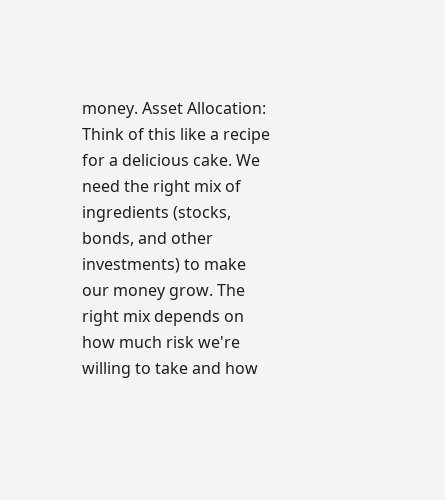money. Asset Allocation: Think of this like a recipe for a delicious cake. We need the right mix of ingredients (stocks, bonds, and other investments) to make our money grow. The right mix depends on how much risk we're willing to take and how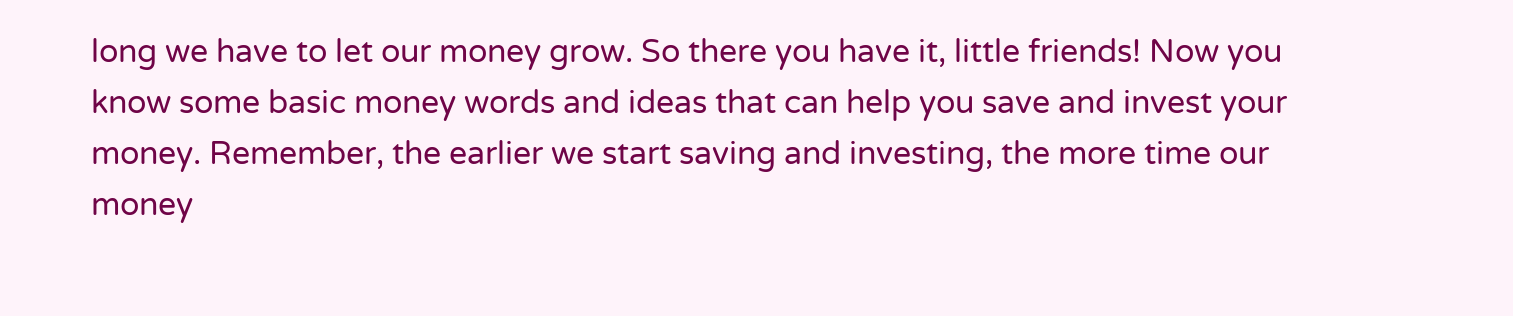long we have to let our money grow. So there you have it, little friends! Now you know some basic money words and ideas that can help you save and invest your money. Remember, the earlier we start saving and investing, the more time our money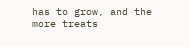has to grow, and the more treats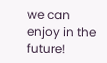we can enjoy in the future!